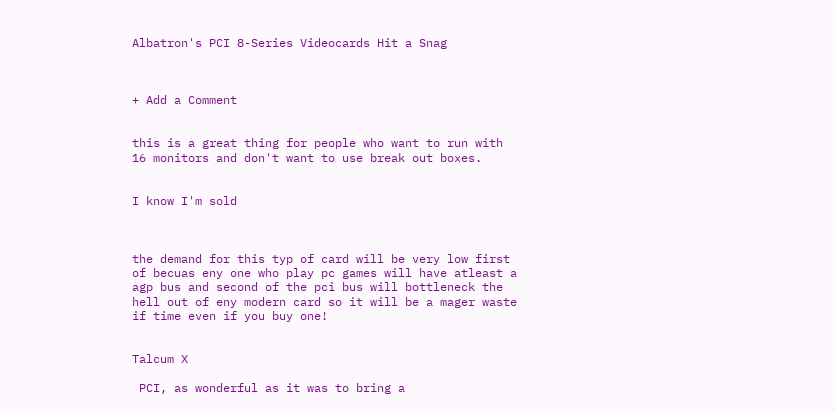Albatron's PCI 8-Series Videocards Hit a Snag



+ Add a Comment


this is a great thing for people who want to run with 16 monitors and don't want to use break out boxes.


I know I'm sold



the demand for this typ of card will be very low first of becuas eny one who play pc games will have atleast a agp bus and second of the pci bus will bottleneck the hell out of eny modern card so it will be a mager waste if time even if you buy one!


Talcum X

 PCI, as wonderful as it was to bring a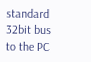standard 32bit bus to the PC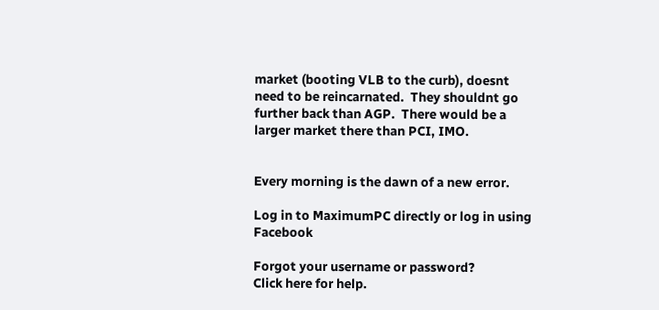market (booting VLB to the curb), doesnt need to be reincarnated.  They shouldnt go further back than AGP.  There would be a larger market there than PCI, IMO.


Every morning is the dawn of a new error.

Log in to MaximumPC directly or log in using Facebook

Forgot your username or password?
Click here for help.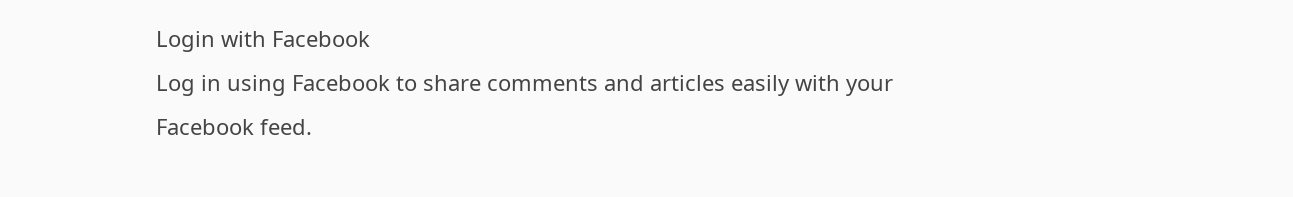Login with Facebook
Log in using Facebook to share comments and articles easily with your Facebook feed.